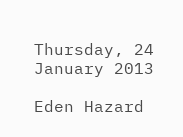Thursday, 24 January 2013

Eden Hazard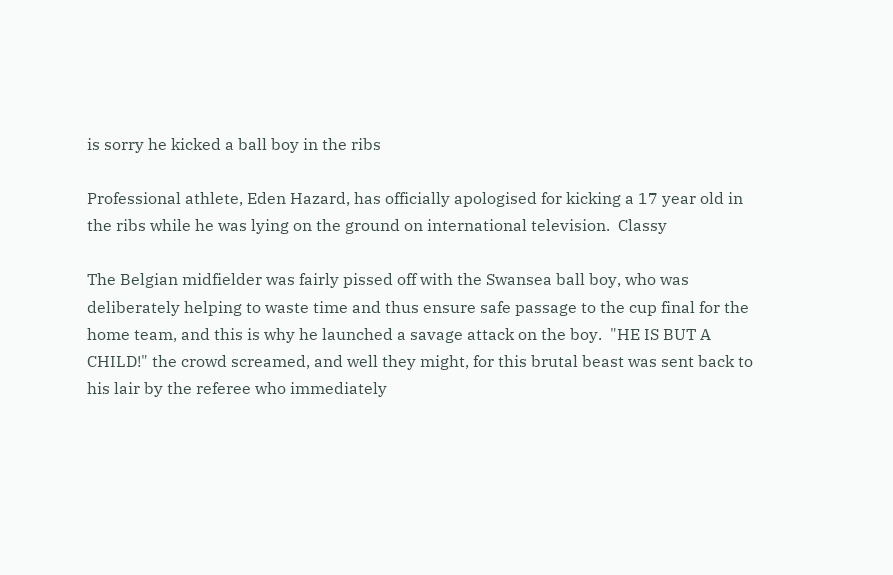is sorry he kicked a ball boy in the ribs

Professional athlete, Eden Hazard, has officially apologised for kicking a 17 year old in the ribs while he was lying on the ground on international television.  Classy

The Belgian midfielder was fairly pissed off with the Swansea ball boy, who was deliberately helping to waste time and thus ensure safe passage to the cup final for the home team, and this is why he launched a savage attack on the boy.  "HE IS BUT A CHILD!" the crowd screamed, and well they might, for this brutal beast was sent back to his lair by the referee who immediately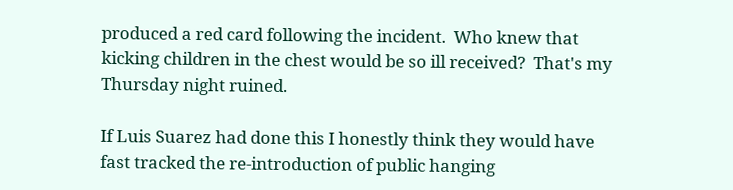produced a red card following the incident.  Who knew that kicking children in the chest would be so ill received?  That's my Thursday night ruined.

If Luis Suarez had done this I honestly think they would have fast tracked the re-introduction of public hanging